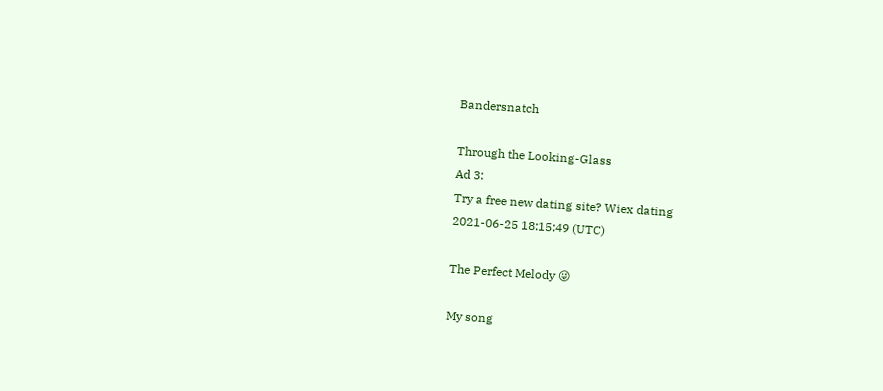Bandersnatch

Through the Looking-Glass
Ad 3:
Try a free new dating site? Wiex dating
2021-06-25 18:15:49 (UTC)

The Perfect Melody 😜

My song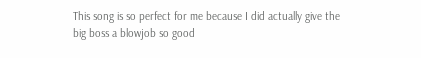This song is so perfect for me because I did actually give the big boss a blowjob so good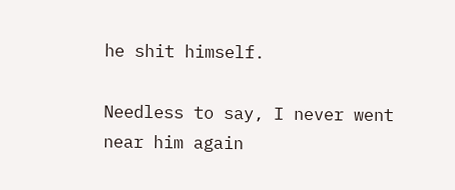he shit himself.

Needless to say, I never went near him again